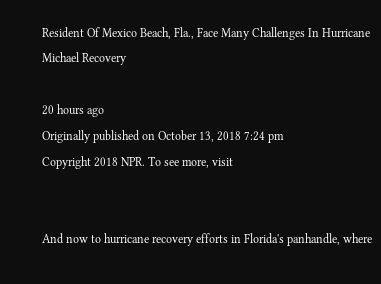Resident Of Mexico Beach, Fla., Face Many Challenges In Hurricane Michael Recovery

20 hours ago
Originally published on October 13, 2018 7:24 pm
Copyright 2018 NPR. To see more, visit


And now to hurricane recovery efforts in Florida's panhandle, where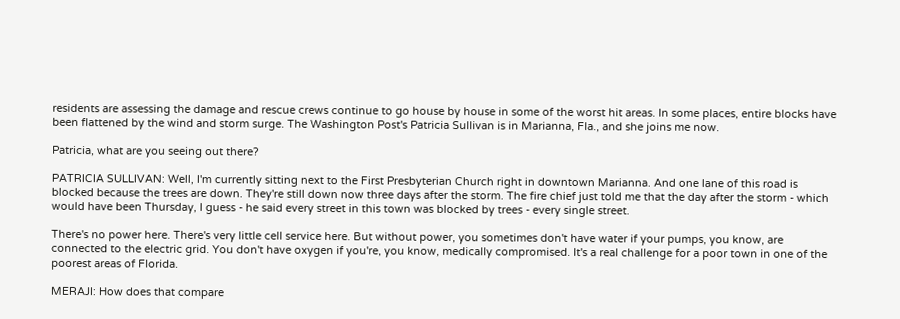residents are assessing the damage and rescue crews continue to go house by house in some of the worst hit areas. In some places, entire blocks have been flattened by the wind and storm surge. The Washington Post's Patricia Sullivan is in Marianna, Fla., and she joins me now.

Patricia, what are you seeing out there?

PATRICIA SULLIVAN: Well, I'm currently sitting next to the First Presbyterian Church right in downtown Marianna. And one lane of this road is blocked because the trees are down. They're still down now three days after the storm. The fire chief just told me that the day after the storm - which would have been Thursday, I guess - he said every street in this town was blocked by trees - every single street.

There's no power here. There's very little cell service here. But without power, you sometimes don't have water if your pumps, you know, are connected to the electric grid. You don't have oxygen if you're, you know, medically compromised. It's a real challenge for a poor town in one of the poorest areas of Florida.

MERAJI: How does that compare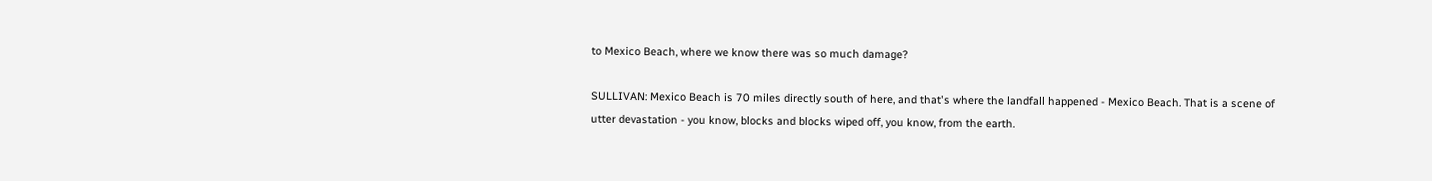to Mexico Beach, where we know there was so much damage?

SULLIVAN: Mexico Beach is 70 miles directly south of here, and that's where the landfall happened - Mexico Beach. That is a scene of utter devastation - you know, blocks and blocks wiped off, you know, from the earth.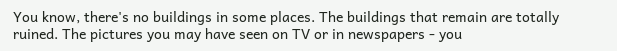You know, there's no buildings in some places. The buildings that remain are totally ruined. The pictures you may have seen on TV or in newspapers - you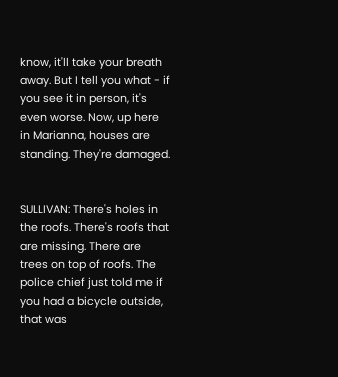know, it'll take your breath away. But I tell you what - if you see it in person, it's even worse. Now, up here in Marianna, houses are standing. They're damaged.


SULLIVAN: There's holes in the roofs. There's roofs that are missing. There are trees on top of roofs. The police chief just told me if you had a bicycle outside, that was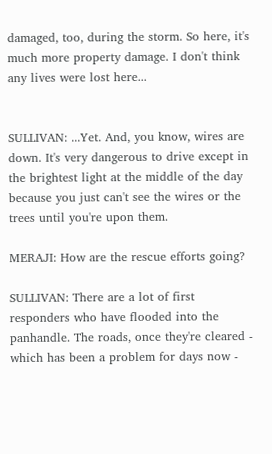damaged, too, during the storm. So here, it's much more property damage. I don't think any lives were lost here...


SULLIVAN: ...Yet. And, you know, wires are down. It's very dangerous to drive except in the brightest light at the middle of the day because you just can't see the wires or the trees until you're upon them.

MERAJI: How are the rescue efforts going?

SULLIVAN: There are a lot of first responders who have flooded into the panhandle. The roads, once they're cleared - which has been a problem for days now -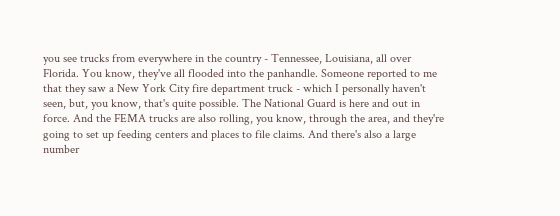you see trucks from everywhere in the country - Tennessee, Louisiana, all over Florida. You know, they've all flooded into the panhandle. Someone reported to me that they saw a New York City fire department truck - which I personally haven't seen, but, you know, that's quite possible. The National Guard is here and out in force. And the FEMA trucks are also rolling, you know, through the area, and they're going to set up feeding centers and places to file claims. And there's also a large number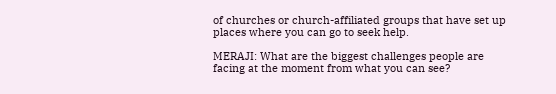of churches or church-affiliated groups that have set up places where you can go to seek help.

MERAJI: What are the biggest challenges people are facing at the moment from what you can see?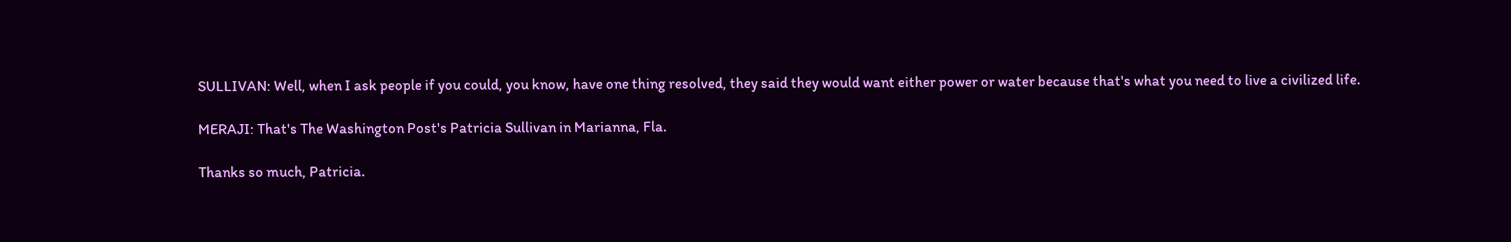SULLIVAN: Well, when I ask people if you could, you know, have one thing resolved, they said they would want either power or water because that's what you need to live a civilized life.

MERAJI: That's The Washington Post's Patricia Sullivan in Marianna, Fla.

Thanks so much, Patricia.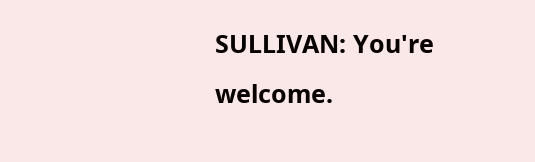SULLIVAN: You're welcome.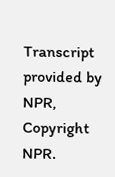Transcript provided by NPR, Copyright NPR.